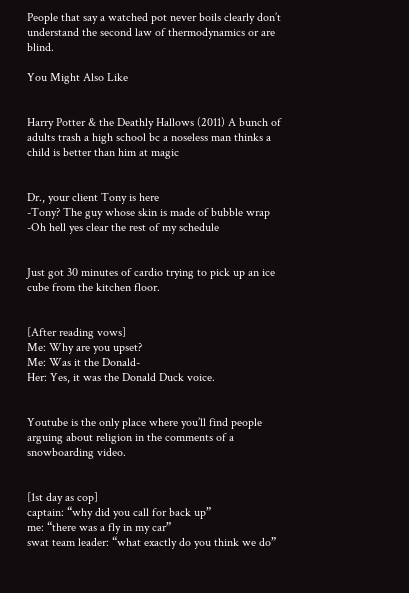People that say a watched pot never boils clearly don’t understand the second law of thermodynamics or are blind.

You Might Also Like


Harry Potter & the Deathly Hallows (2011) A bunch of adults trash a high school bc a noseless man thinks a child is better than him at magic


Dr., your client Tony is here
-Tony? The guy whose skin is made of bubble wrap
-Oh hell yes clear the rest of my schedule


Just got 30 minutes of cardio trying to pick up an ice cube from the kitchen floor.


[After reading vows]
Me: Why are you upset?
Me: Was it the Donald-
Her: Yes, it was the Donald Duck voice.


Youtube is the only place where you’ll find people arguing about religion in the comments of a snowboarding video.


[1st day as cop]
captain: “why did you call for back up”
me: “there was a fly in my car”
swat team leader: “what exactly do you think we do”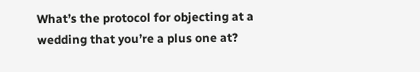What’s the protocol for objecting at a wedding that you’re a plus one at?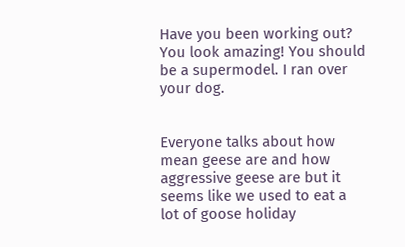Have you been working out? You look amazing! You should be a supermodel. I ran over your dog.


Everyone talks about how mean geese are and how aggressive geese are but it seems like we used to eat a lot of goose holiday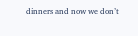dinners and now we don’t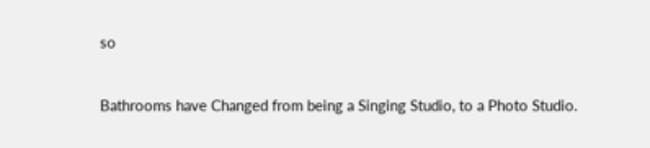so


Bathrooms have Changed from being a Singing Studio, to a Photo Studio.